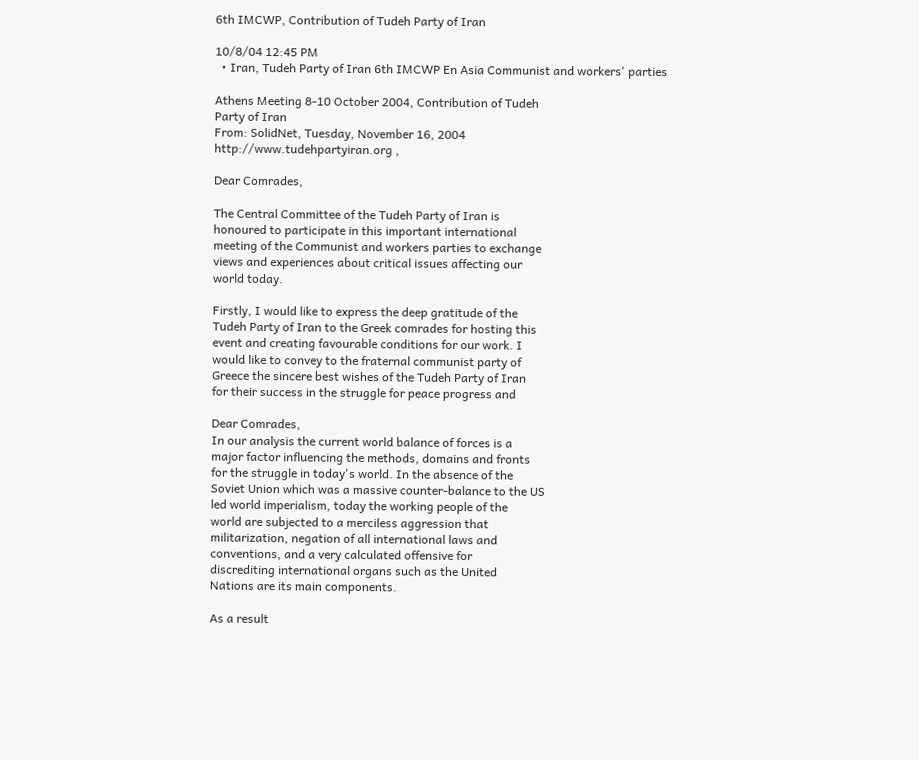6th IMCWP, Contribution of Tudeh Party of Iran

10/8/04 12:45 PM
  • Iran, Tudeh Party of Iran 6th IMCWP En Asia Communist and workers' parties

Athens Meeting 8-10 October 2004, Contribution of Tudeh
Party of Iran
From: SolidNet, Tuesday, November 16, 2004
http://www.tudehpartyiran.org ,

Dear Comrades,

The Central Committee of the Tudeh Party of Iran is
honoured to participate in this important international
meeting of the Communist and workers parties to exchange
views and experiences about critical issues affecting our
world today.

Firstly, I would like to express the deep gratitude of the
Tudeh Party of Iran to the Greek comrades for hosting this
event and creating favourable conditions for our work. I
would like to convey to the fraternal communist party of
Greece the sincere best wishes of the Tudeh Party of Iran
for their success in the struggle for peace progress and

Dear Comrades,
In our analysis the current world balance of forces is a
major factor influencing the methods, domains and fronts
for the struggle in today's world. In the absence of the
Soviet Union which was a massive counter-balance to the US
led world imperialism, today the working people of the
world are subjected to a merciless aggression that
militarization, negation of all international laws and
conventions, and a very calculated offensive for
discrediting international organs such as the United
Nations are its main components.

As a result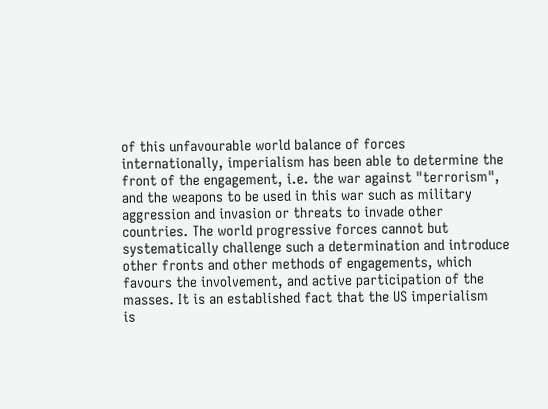of this unfavourable world balance of forces
internationally, imperialism has been able to determine the
front of the engagement, i.e. the war against "terrorism",
and the weapons to be used in this war such as military
aggression and invasion or threats to invade other
countries. The world progressive forces cannot but
systematically challenge such a determination and introduce
other fronts and other methods of engagements, which
favours the involvement, and active participation of the
masses. It is an established fact that the US imperialism
is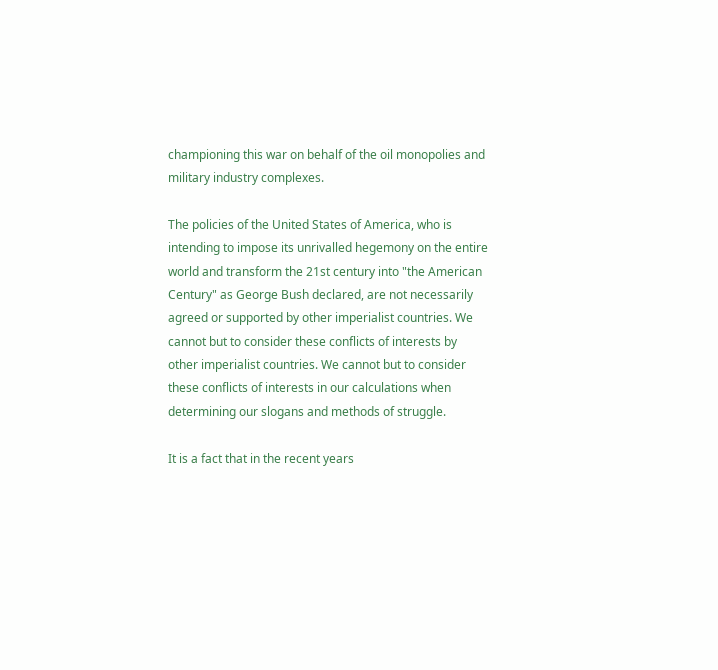championing this war on behalf of the oil monopolies and
military industry complexes.

The policies of the United States of America, who is
intending to impose its unrivalled hegemony on the entire
world and transform the 21st century into "the American
Century" as George Bush declared, are not necessarily
agreed or supported by other imperialist countries. We
cannot but to consider these conflicts of interests by
other imperialist countries. We cannot but to consider
these conflicts of interests in our calculations when
determining our slogans and methods of struggle.

It is a fact that in the recent years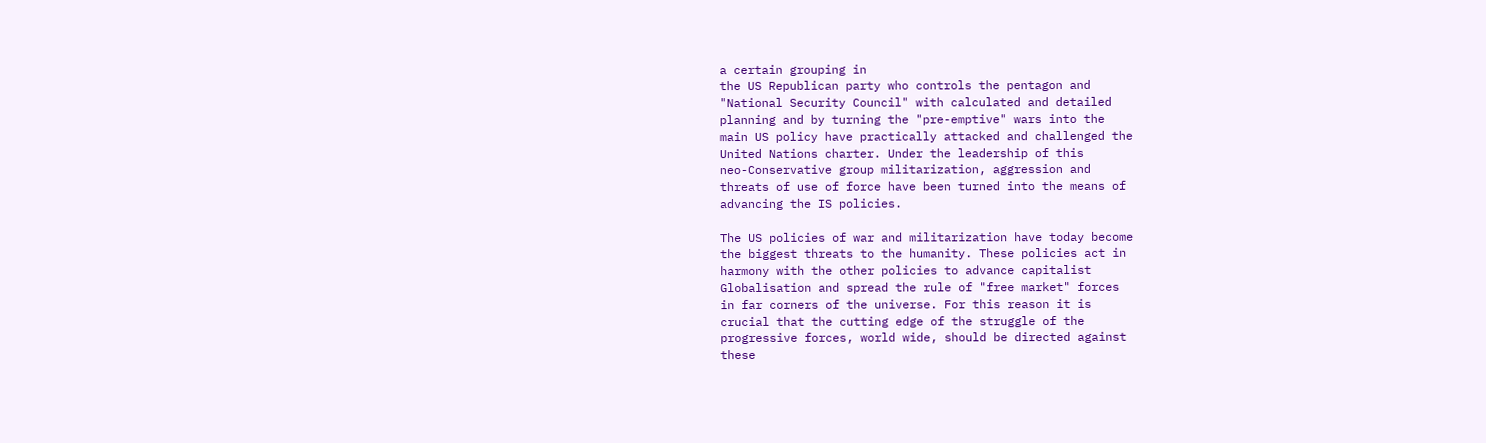a certain grouping in
the US Republican party who controls the pentagon and
"National Security Council" with calculated and detailed
planning and by turning the "pre-emptive" wars into the
main US policy have practically attacked and challenged the
United Nations charter. Under the leadership of this
neo-Conservative group militarization, aggression and
threats of use of force have been turned into the means of
advancing the IS policies.

The US policies of war and militarization have today become
the biggest threats to the humanity. These policies act in
harmony with the other policies to advance capitalist
Globalisation and spread the rule of "free market" forces
in far corners of the universe. For this reason it is
crucial that the cutting edge of the struggle of the
progressive forces, world wide, should be directed against
these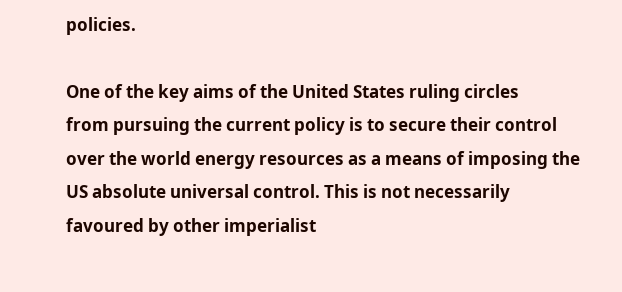policies.

One of the key aims of the United States ruling circles
from pursuing the current policy is to secure their control
over the world energy resources as a means of imposing the
US absolute universal control. This is not necessarily
favoured by other imperialist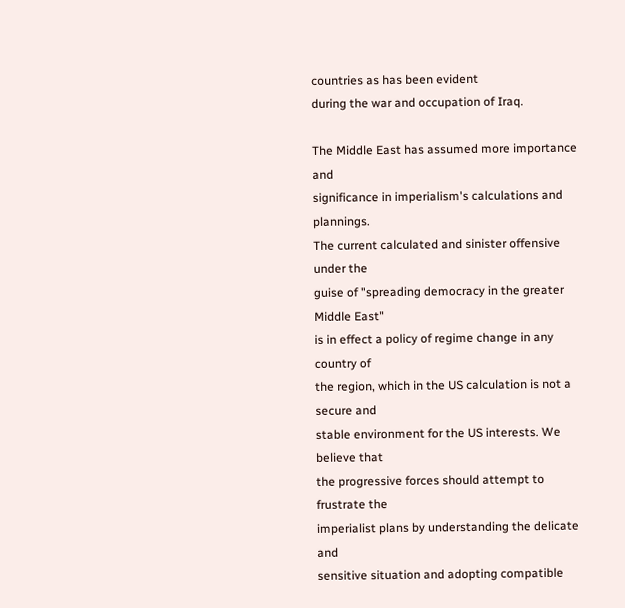countries as has been evident
during the war and occupation of Iraq.

The Middle East has assumed more importance and
significance in imperialism's calculations and plannings.
The current calculated and sinister offensive under the
guise of "spreading democracy in the greater Middle East"
is in effect a policy of regime change in any country of
the region, which in the US calculation is not a secure and
stable environment for the US interests. We believe that
the progressive forces should attempt to frustrate the
imperialist plans by understanding the delicate and
sensitive situation and adopting compatible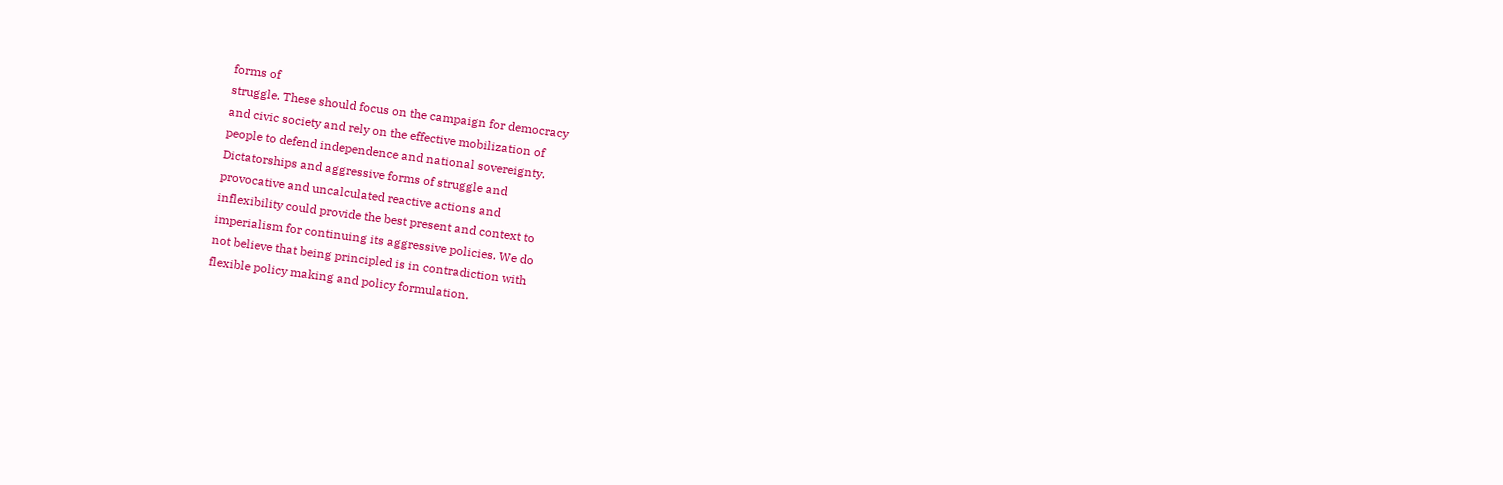forms of
struggle. These should focus on the campaign for democracy
and civic society and rely on the effective mobilization of
people to defend independence and national sovereignty.
Dictatorships and aggressive forms of struggle and
provocative and uncalculated reactive actions and
inflexibility could provide the best present and context to
imperialism for continuing its aggressive policies. We do
not believe that being principled is in contradiction with
flexible policy making and policy formulation.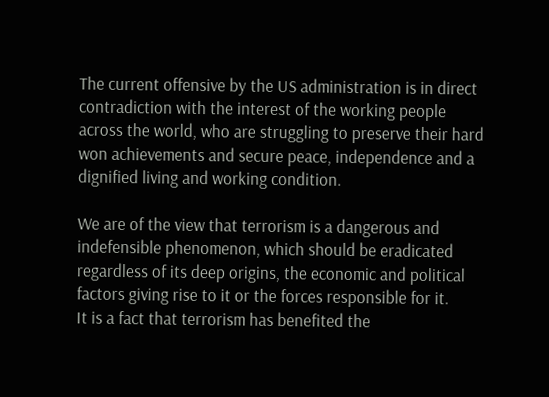The current offensive by the US administration is in direct
contradiction with the interest of the working people
across the world, who are struggling to preserve their hard
won achievements and secure peace, independence and a
dignified living and working condition.

We are of the view that terrorism is a dangerous and
indefensible phenomenon, which should be eradicated
regardless of its deep origins, the economic and political
factors giving rise to it or the forces responsible for it.
It is a fact that terrorism has benefited the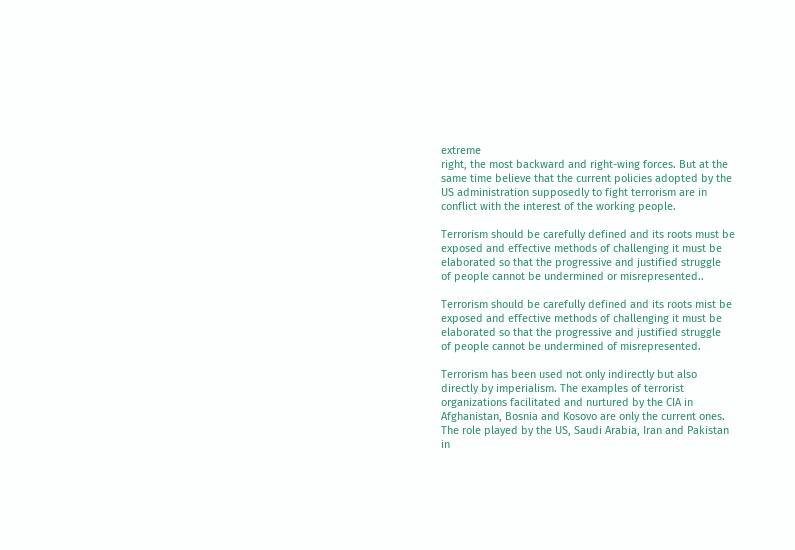extreme
right, the most backward and right-wing forces. But at the
same time believe that the current policies adopted by the
US administration supposedly to fight terrorism are in
conflict with the interest of the working people.

Terrorism should be carefully defined and its roots must be
exposed and effective methods of challenging it must be
elaborated so that the progressive and justified struggle
of people cannot be undermined or misrepresented..

Terrorism should be carefully defined and its roots mist be
exposed and effective methods of challenging it must be
elaborated so that the progressive and justified struggle
of people cannot be undermined of misrepresented.

Terrorism has been used not only indirectly but also
directly by imperialism. The examples of terrorist
organizations facilitated and nurtured by the CIA in
Afghanistan, Bosnia and Kosovo are only the current ones.
The role played by the US, Saudi Arabia, Iran and Pakistan
in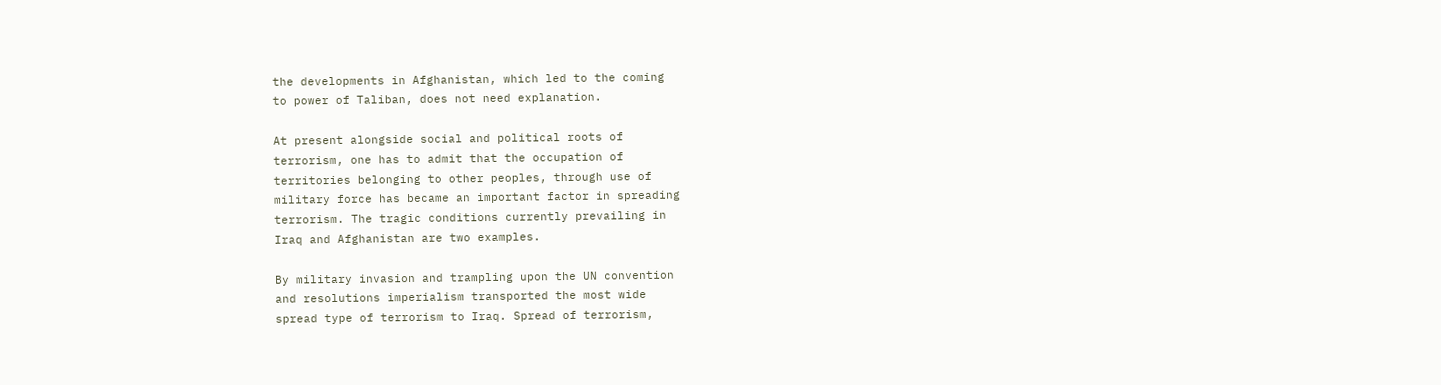the developments in Afghanistan, which led to the coming
to power of Taliban, does not need explanation.

At present alongside social and political roots of
terrorism, one has to admit that the occupation of
territories belonging to other peoples, through use of
military force has became an important factor in spreading
terrorism. The tragic conditions currently prevailing in
Iraq and Afghanistan are two examples.

By military invasion and trampling upon the UN convention
and resolutions imperialism transported the most wide
spread type of terrorism to Iraq. Spread of terrorism,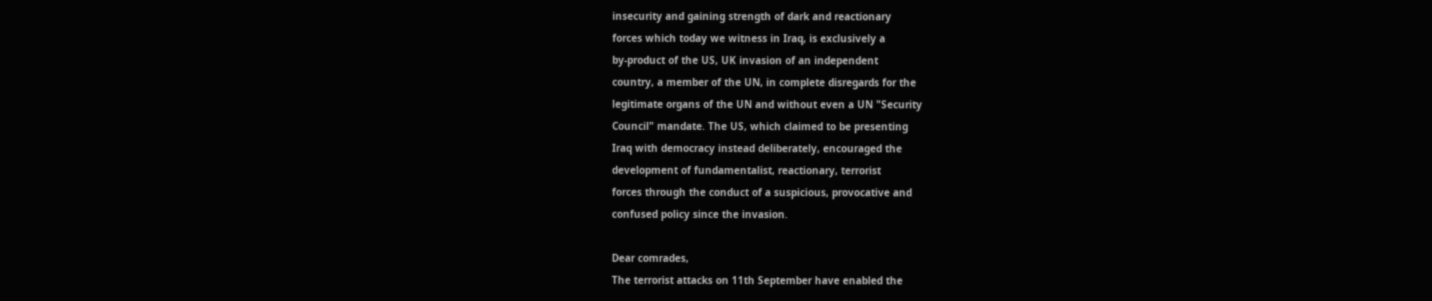insecurity and gaining strength of dark and reactionary
forces which today we witness in Iraq, is exclusively a
by-product of the US, UK invasion of an independent
country, a member of the UN, in complete disregards for the
legitimate organs of the UN and without even a UN "Security
Council" mandate. The US, which claimed to be presenting
Iraq with democracy instead deliberately, encouraged the
development of fundamentalist, reactionary, terrorist
forces through the conduct of a suspicious, provocative and
confused policy since the invasion.

Dear comrades,
The terrorist attacks on 11th September have enabled the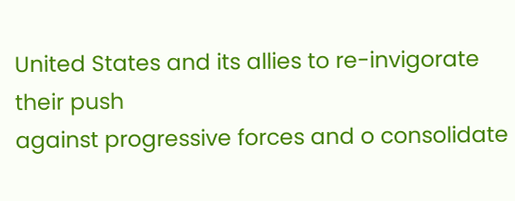United States and its allies to re-invigorate their push
against progressive forces and o consolidate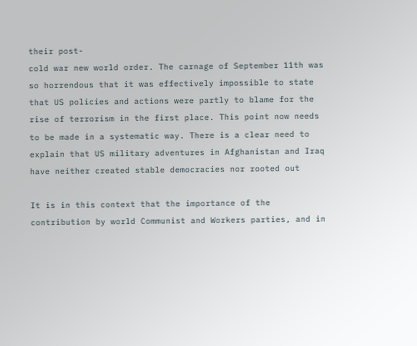their post-
cold war new world order. The carnage of September 11th was
so horrendous that it was effectively impossible to state
that US policies and actions were partly to blame for the
rise of terrorism in the first place. This point now needs
to be made in a systematic way. There is a clear need to
explain that US military adventures in Afghanistan and Iraq
have neither created stable democracies nor rooted out

It is in this context that the importance of the
contribution by world Communist and Workers parties, and in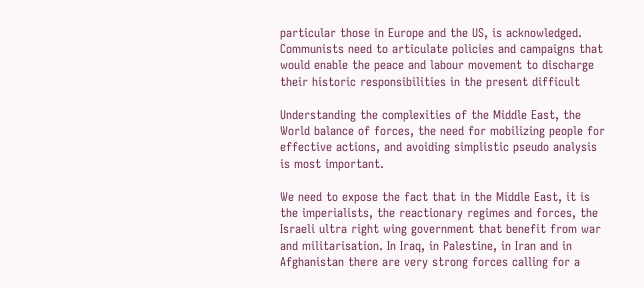particular those in Europe and the US, is acknowledged.
Communists need to articulate policies and campaigns that
would enable the peace and labour movement to discharge
their historic responsibilities in the present difficult

Understanding the complexities of the Middle East, the
World balance of forces, the need for mobilizing people for
effective actions, and avoiding simplistic pseudo analysis
is most important.

We need to expose the fact that in the Middle East, it is
the imperialists, the reactionary regimes and forces, the
Israeli ultra right wing government that benefit from war
and militarisation. In Iraq, in Palestine, in Iran and in
Afghanistan there are very strong forces calling for a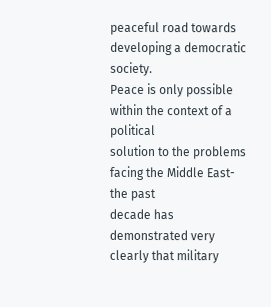peaceful road towards developing a democratic society.
Peace is only possible within the context of a political
solution to the problems facing the Middle East- the past
decade has demonstrated very clearly that military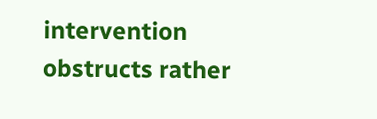intervention obstructs rather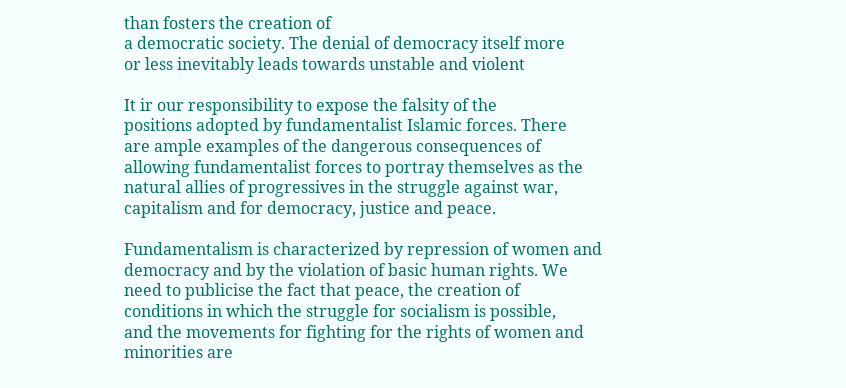than fosters the creation of
a democratic society. The denial of democracy itself more
or less inevitably leads towards unstable and violent

It ir our responsibility to expose the falsity of the
positions adopted by fundamentalist Islamic forces. There
are ample examples of the dangerous consequences of
allowing fundamentalist forces to portray themselves as the
natural allies of progressives in the struggle against war,
capitalism and for democracy, justice and peace.

Fundamentalism is characterized by repression of women and
democracy and by the violation of basic human rights. We
need to publicise the fact that peace, the creation of
conditions in which the struggle for socialism is possible,
and the movements for fighting for the rights of women and
minorities are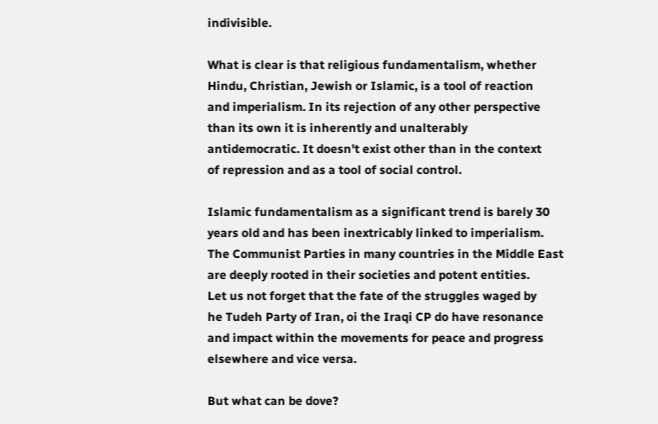indivisible.

What is clear is that religious fundamentalism, whether
Hindu, Christian, Jewish or Islamic, is a tool of reaction
and imperialism. In its rejection of any other perspective
than its own it is inherently and unalterably
antidemocratic. It doesn't exist other than in the context
of repression and as a tool of social control.

Islamic fundamentalism as a significant trend is barely 30
years old and has been inextricably linked to imperialism.
The Communist Parties in many countries in the Middle East
are deeply rooted in their societies and potent entities.
Let us not forget that the fate of the struggles waged by
he Tudeh Party of Iran, oi the Iraqi CP do have resonance
and impact within the movements for peace and progress
elsewhere and vice versa.

But what can be dove?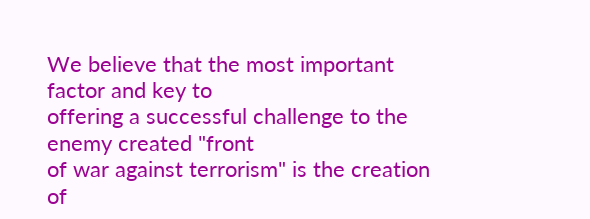We believe that the most important factor and key to
offering a successful challenge to the enemy created "front
of war against terrorism" is the creation of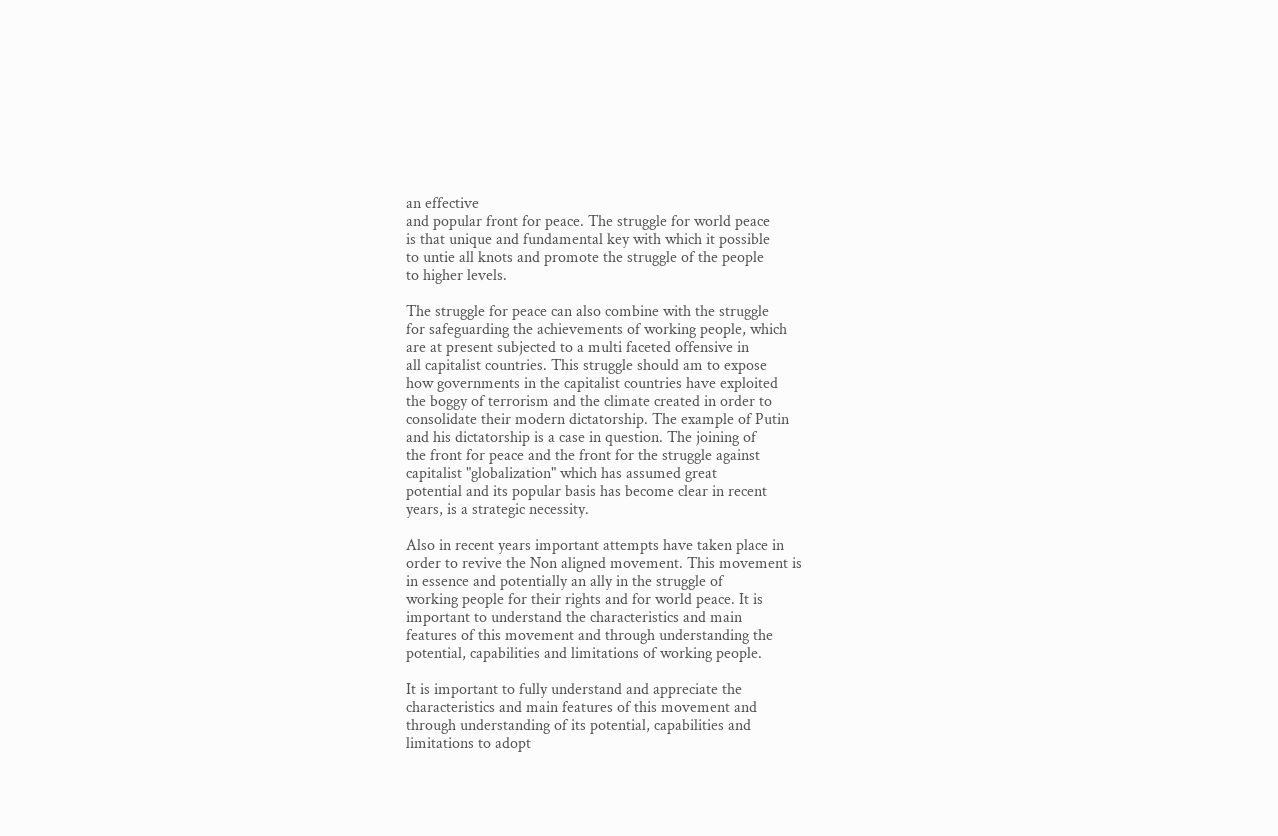an effective
and popular front for peace. The struggle for world peace
is that unique and fundamental key with which it possible
to untie all knots and promote the struggle of the people
to higher levels.

The struggle for peace can also combine with the struggle
for safeguarding the achievements of working people, which
are at present subjected to a multi faceted offensive in
all capitalist countries. This struggle should am to expose
how governments in the capitalist countries have exploited
the boggy of terrorism and the climate created in order to
consolidate their modern dictatorship. The example of Putin
and his dictatorship is a case in question. The joining of
the front for peace and the front for the struggle against
capitalist "globalization" which has assumed great
potential and its popular basis has become clear in recent
years, is a strategic necessity.

Also in recent years important attempts have taken place in
order to revive the Non aligned movement. This movement is
in essence and potentially an ally in the struggle of
working people for their rights and for world peace. It is
important to understand the characteristics and main
features of this movement and through understanding the
potential, capabilities and limitations of working people.

It is important to fully understand and appreciate the
characteristics and main features of this movement and
through understanding of its potential, capabilities and
limitations to adopt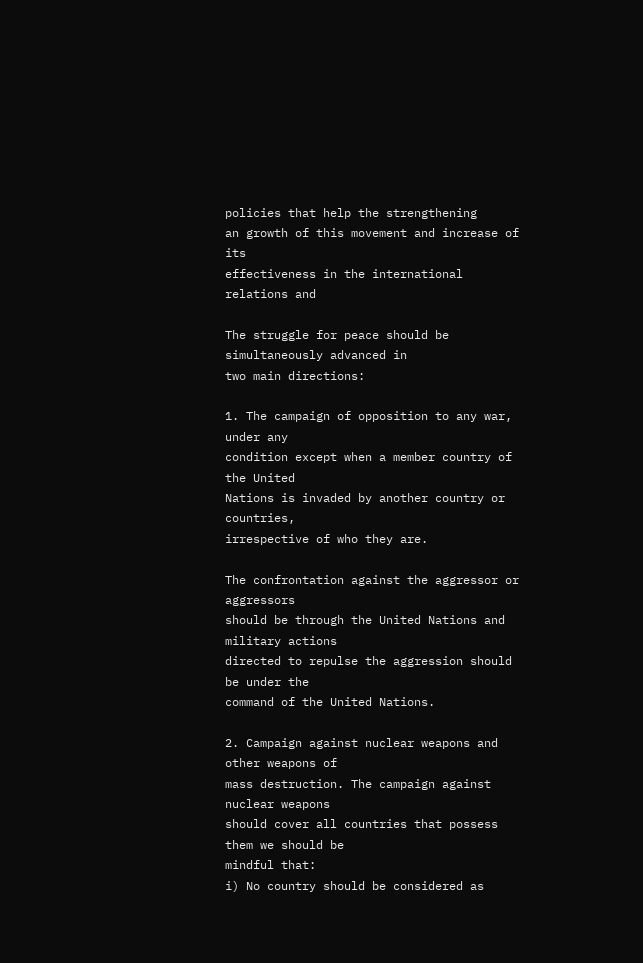policies that help the strengthening
an growth of this movement and increase of its
effectiveness in the international relations and

The struggle for peace should be simultaneously advanced in
two main directions:

1. The campaign of opposition to any war, under any
condition except when a member country of the United
Nations is invaded by another country or countries,
irrespective of who they are.

The confrontation against the aggressor or aggressors
should be through the United Nations and military actions
directed to repulse the aggression should be under the
command of the United Nations.

2. Campaign against nuclear weapons and other weapons of
mass destruction. The campaign against nuclear weapons
should cover all countries that possess them we should be
mindful that:
i) No country should be considered as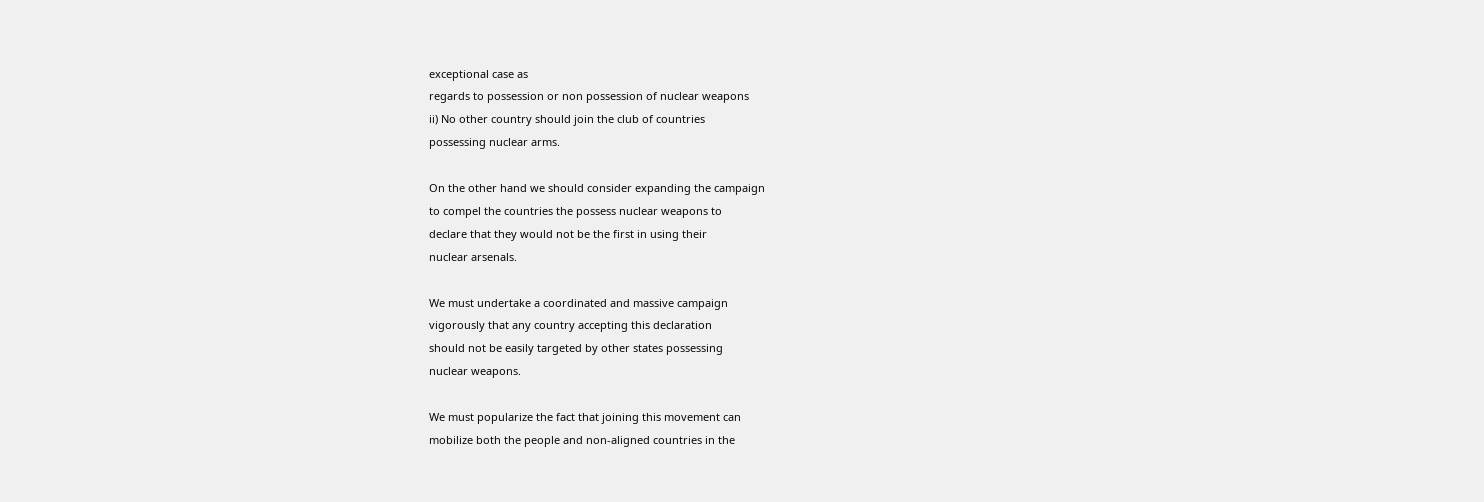exceptional case as
regards to possession or non possession of nuclear weapons
ii) No other country should join the club of countries
possessing nuclear arms.

On the other hand we should consider expanding the campaign
to compel the countries the possess nuclear weapons to
declare that they would not be the first in using their
nuclear arsenals.

We must undertake a coordinated and massive campaign
vigorously that any country accepting this declaration
should not be easily targeted by other states possessing
nuclear weapons.

We must popularize the fact that joining this movement can
mobilize both the people and non-aligned countries in the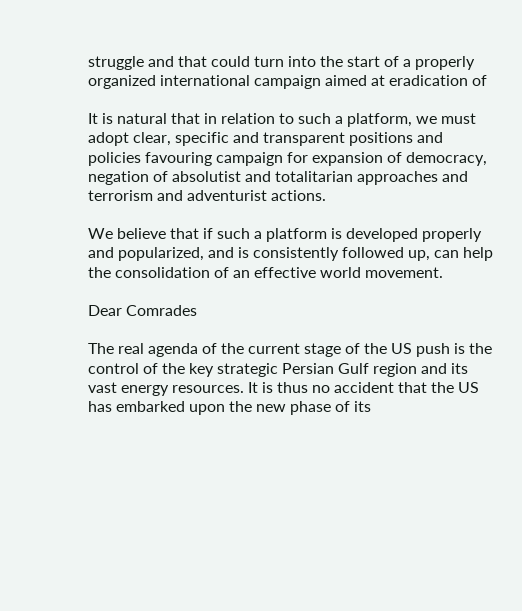struggle and that could turn into the start of a properly
organized international campaign aimed at eradication of

It is natural that in relation to such a platform, we must
adopt clear, specific and transparent positions and
policies favouring campaign for expansion of democracy,
negation of absolutist and totalitarian approaches and
terrorism and adventurist actions.

We believe that if such a platform is developed properly
and popularized, and is consistently followed up, can help
the consolidation of an effective world movement.

Dear Comrades

The real agenda of the current stage of the US push is the
control of the key strategic Persian Gulf region and its
vast energy resources. It is thus no accident that the US
has embarked upon the new phase of its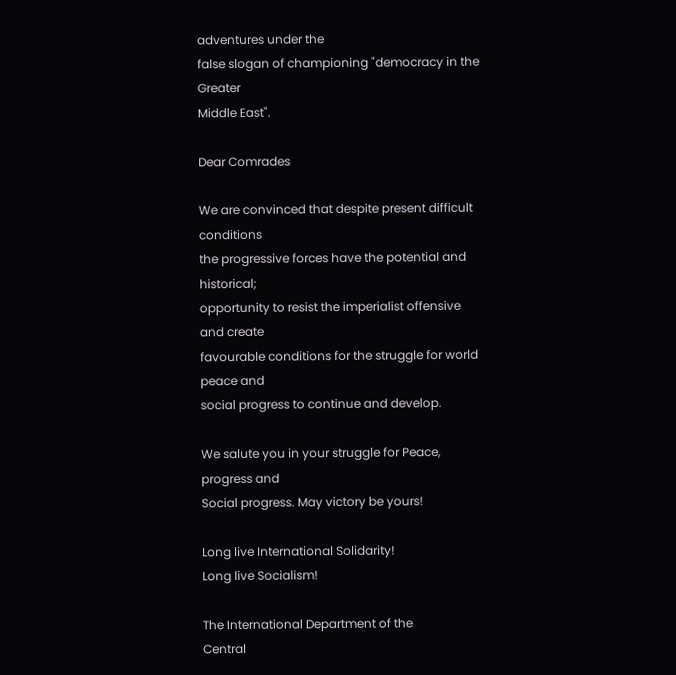adventures under the
false slogan of championing "democracy in the Greater
Middle East".

Dear Comrades

We are convinced that despite present difficult conditions
the progressive forces have the potential and historical;
opportunity to resist the imperialist offensive and create
favourable conditions for the struggle for world peace and
social progress to continue and develop.

We salute you in your struggle for Peace, progress and
Social progress. May victory be yours!

Long live International Solidarity!
Long live Socialism!

The International Department of the
Central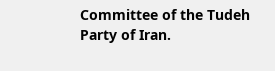Committee of the Tudeh Party of Iran.